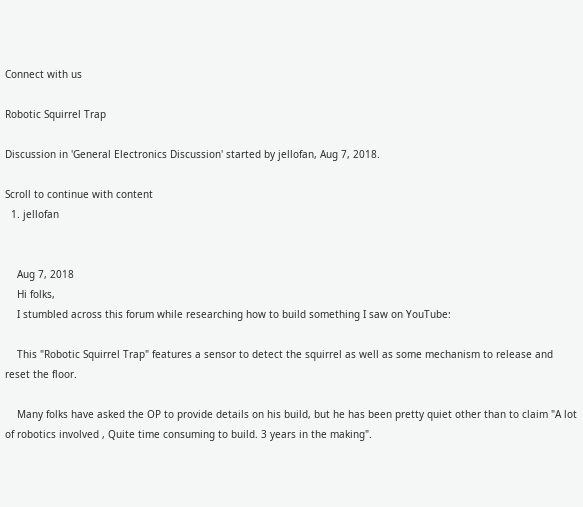Connect with us

Robotic Squirrel Trap

Discussion in 'General Electronics Discussion' started by jellofan, Aug 7, 2018.

Scroll to continue with content
  1. jellofan


    Aug 7, 2018
    Hi folks,
    I stumbled across this forum while researching how to build something I saw on YouTube:

    This "Robotic Squirrel Trap" features a sensor to detect the squirrel as well as some mechanism to release and reset the floor.

    Many folks have asked the OP to provide details on his build, but he has been pretty quiet other than to claim "A lot of robotics involved , Quite time consuming to build. 3 years in the making".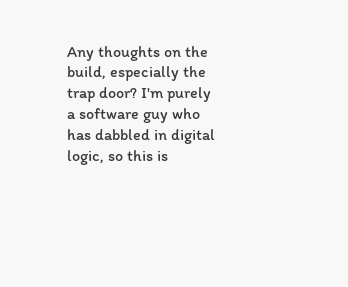Any thoughts on the build, especially the trap door? I'm purely a software guy who has dabbled in digital logic, so this is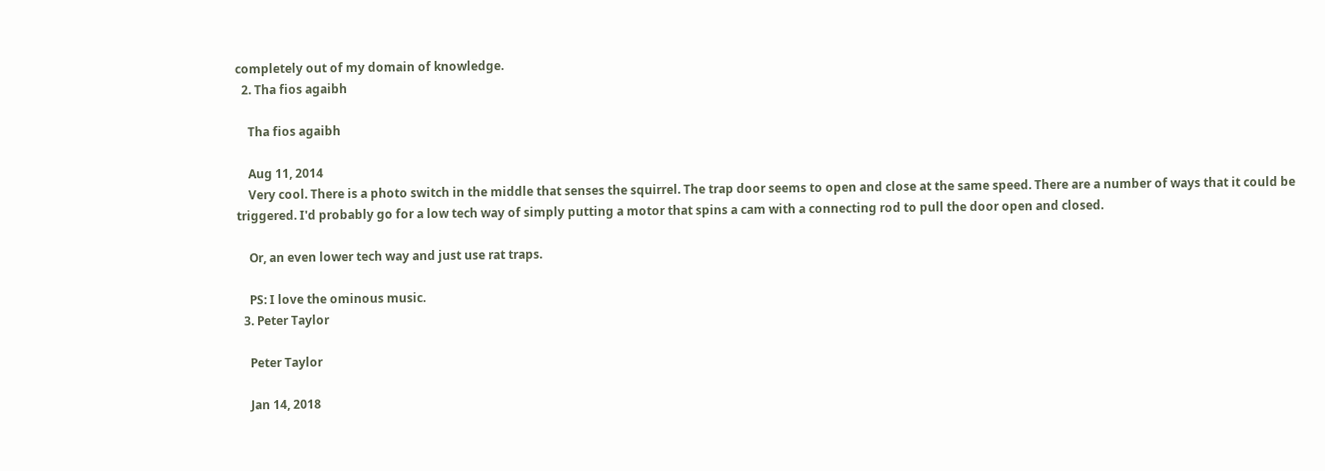completely out of my domain of knowledge.
  2. Tha fios agaibh

    Tha fios agaibh

    Aug 11, 2014
    Very cool. There is a photo switch in the middle that senses the squirrel. The trap door seems to open and close at the same speed. There are a number of ways that it could be triggered. I'd probably go for a low tech way of simply putting a motor that spins a cam with a connecting rod to pull the door open and closed.

    Or, an even lower tech way and just use rat traps.

    PS: I love the ominous music.
  3. Peter Taylor

    Peter Taylor

    Jan 14, 2018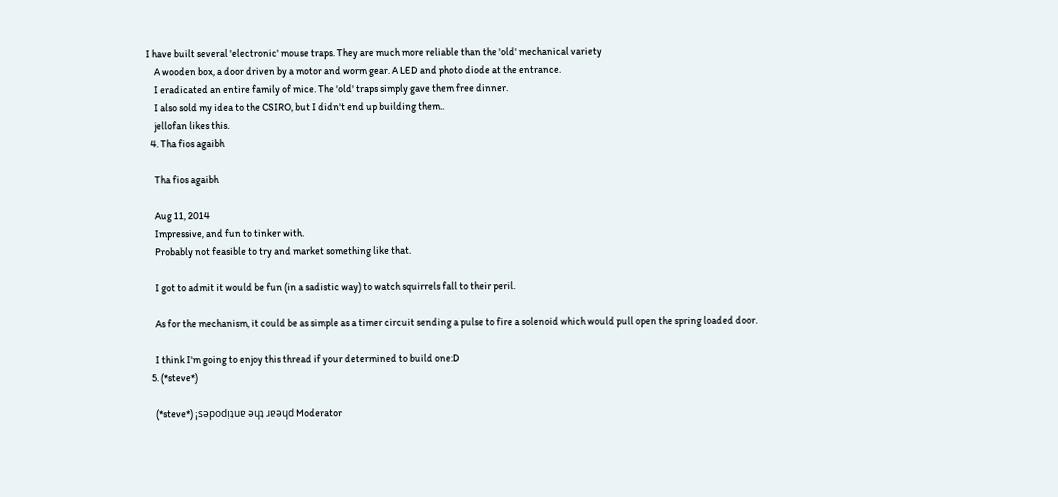I have built several 'electronic' mouse traps. They are much more reliable than the 'old' mechanical variety
    A wooden box, a door driven by a motor and worm gear. A LED and photo diode at the entrance.
    I eradicated an entire family of mice. The 'old' traps simply gave them free dinner.
    I also sold my idea to the CSIRO, but I didn't end up building them..
    jellofan likes this.
  4. Tha fios agaibh

    Tha fios agaibh

    Aug 11, 2014
    Impressive, and fun to tinker with.
    Probably not feasible to try and market something like that.

    I got to admit it would be fun (in a sadistic way) to watch squirrels fall to their peril.

    As for the mechanism, it could be as simple as a timer circuit sending a pulse to fire a solenoid which would pull open the spring loaded door.

    I think I'm going to enjoy this thread if your determined to build one:D
  5. (*steve*)

    (*steve*) ¡sǝpodᴉʇuɐ ǝɥʇ ɹɐǝɥd Moderator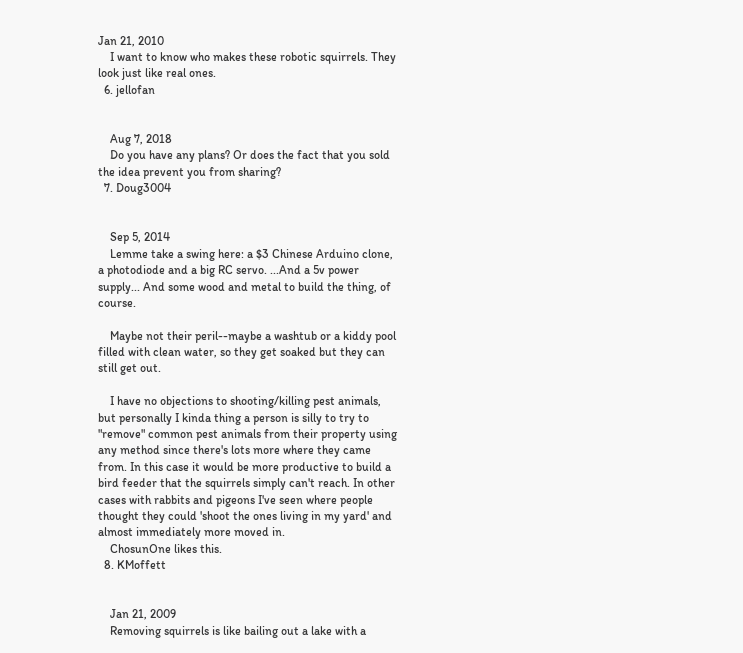Jan 21, 2010
    I want to know who makes these robotic squirrels. They look just like real ones.
  6. jellofan


    Aug 7, 2018
    Do you have any plans? Or does the fact that you sold the idea prevent you from sharing?
  7. Doug3004


    Sep 5, 2014
    Lemme take a swing here: a $3 Chinese Arduino clone, a photodiode and a big RC servo. ...And a 5v power supply... And some wood and metal to build the thing, of course.

    Maybe not their peril--maybe a washtub or a kiddy pool filled with clean water, so they get soaked but they can still get out.

    I have no objections to shooting/killing pest animals, but personally I kinda thing a person is silly to try to "remove" common pest animals from their property using any method since there's lots more where they came from. In this case it would be more productive to build a bird feeder that the squirrels simply can't reach. In other cases with rabbits and pigeons I've seen where people thought they could 'shoot the ones living in my yard' and almost immediately more moved in.
    ChosunOne likes this.
  8. KMoffett


    Jan 21, 2009
    Removing squirrels is like bailing out a lake with a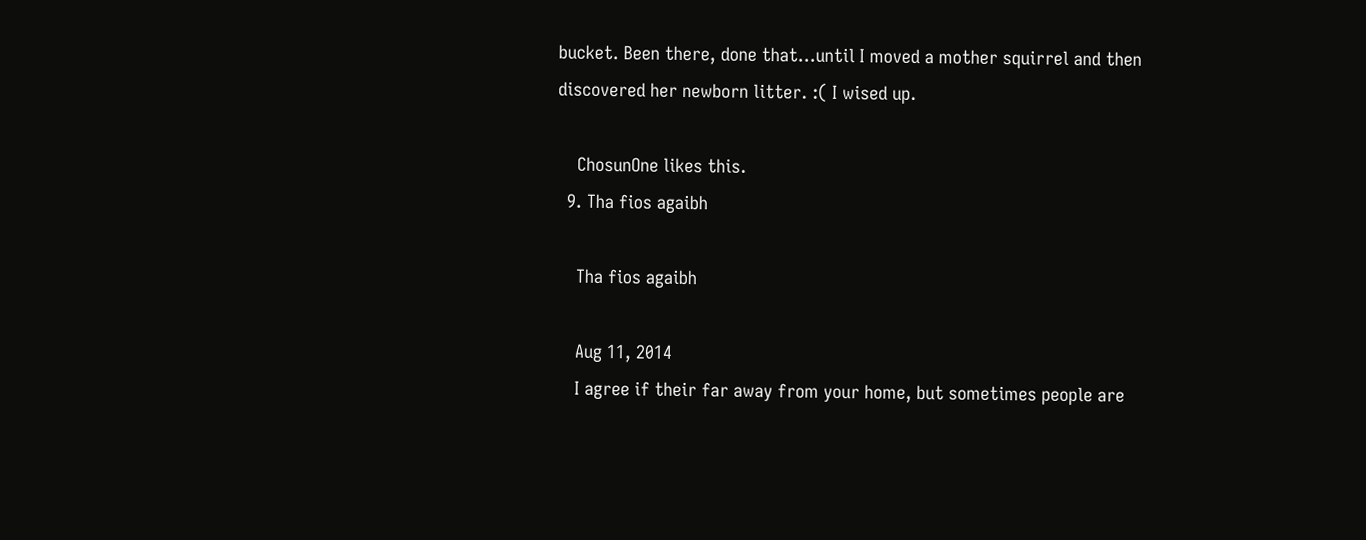bucket. Been there, done that...until I moved a mother squirrel and then discovered her newborn litter. :( I wised up.

    ChosunOne likes this.
  9. Tha fios agaibh

    Tha fios agaibh

    Aug 11, 2014
    I agree if their far away from your home, but sometimes people are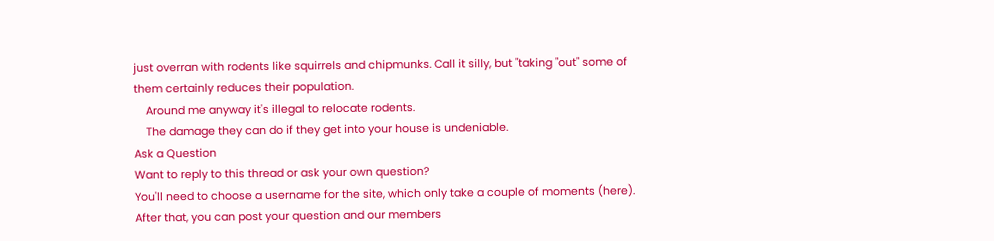just overran with rodents like squirrels and chipmunks. Call it silly, but "taking "out" some of them certainly reduces their population.
    Around me anyway it's illegal to relocate rodents.
    The damage they can do if they get into your house is undeniable.
Ask a Question
Want to reply to this thread or ask your own question?
You'll need to choose a username for the site, which only take a couple of moments (here). After that, you can post your question and our members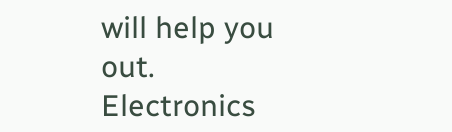will help you out.
Electronics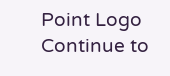Point Logo
Continue to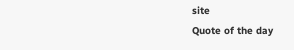site
Quote of the day